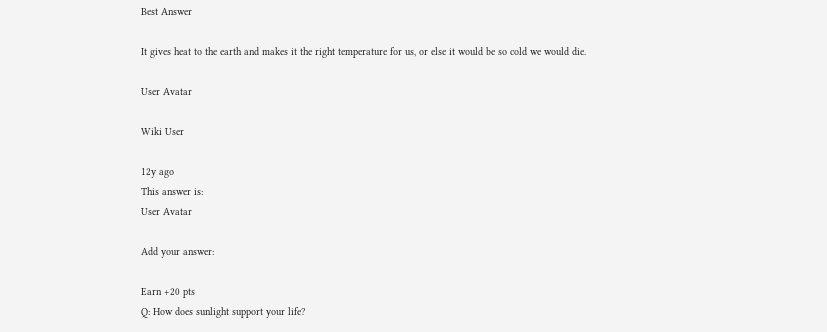Best Answer

It gives heat to the earth and makes it the right temperature for us, or else it would be so cold we would die.

User Avatar

Wiki User

12y ago
This answer is:
User Avatar

Add your answer:

Earn +20 pts
Q: How does sunlight support your life?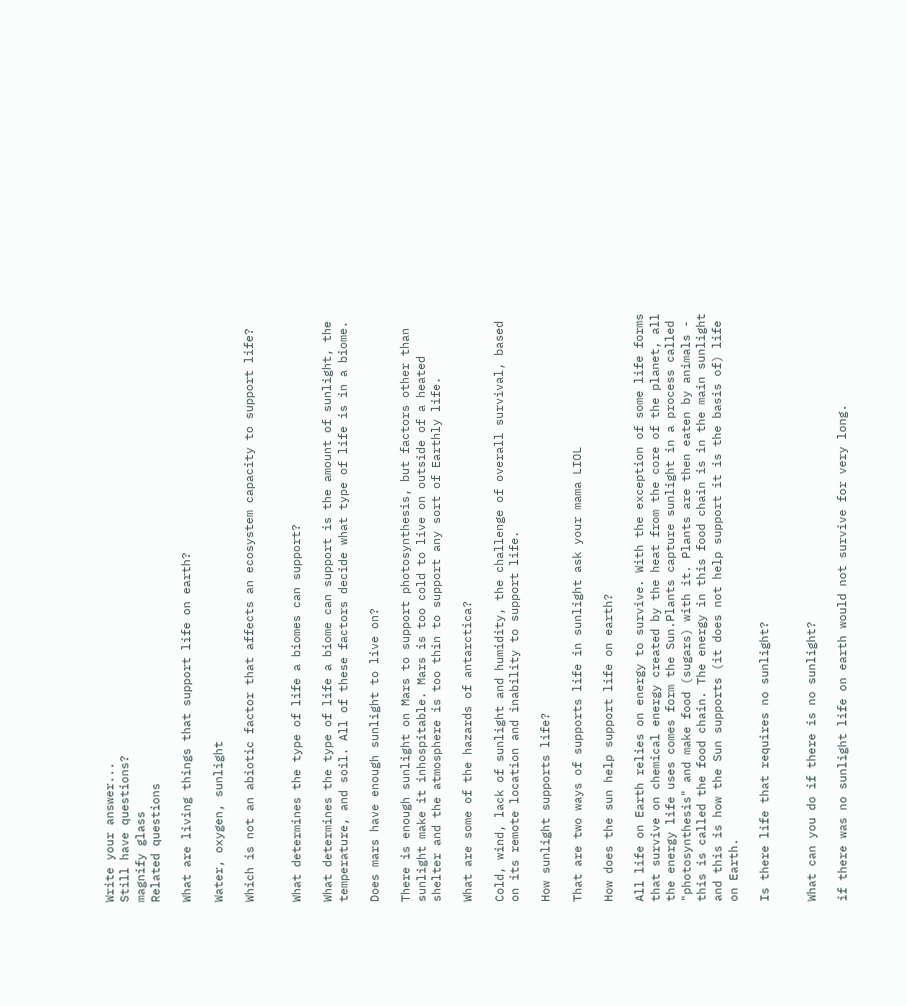Write your answer...
Still have questions?
magnify glass
Related questions

What are living things that support life on earth?

Water, oxygen, sunlight

Which is not an abiotic factor that affects an ecosystem capacity to support life?


What determines the type of life a biomes can support?

What determines the type of life a biome can support is the amount of sunlight, the temperature, and soil. All of these factors decide what type of life is in a biome.

Does mars have enough sunlight to live on?

There is enough sunlight on Mars to support photosynthesis, but factors other than sunlight make it inhospitable. Mars is too cold to live on outside of a heated shelter and the atmosphere is too thin to support any sort of Earthly life.

What are some of the hazards of antarctica?

Cold, wind, lack of sunlight and humidity, the challenge of overall survival, based on its remote location and inability to support life.

How sunlight supports life?

That are two ways of supports life in sunlight ask your mama LIOL

How does the sun help support life on earth?

All life on Earth relies on energy to survive. With the exception of some life forms that survive on chemical energy created by the heat from the core of the planet, all the energy life uses comes form the Sun.Plants capture sunlight in a process called "photosynthesis" and make food (sugars) with it. Plants are then eaten by animals - this is called the food chain. The energy in this food chain is in the main sunlight and this is how the Sun supports (it does not help support it is the basis of) life on Earth.

Is there life that requires no sunlight?


What can you do if there is no sunlight?

if there was no sunlight life on earth would not survive for very long.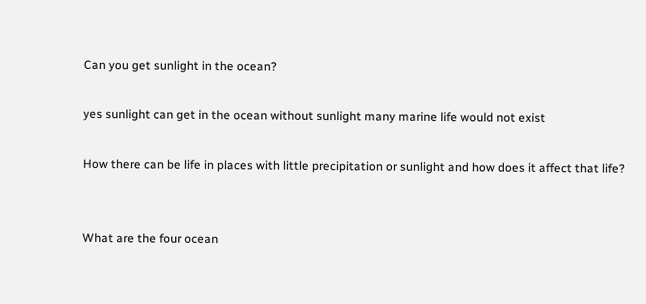Can you get sunlight in the ocean?

yes sunlight can get in the ocean without sunlight many marine life would not exist

How there can be life in places with little precipitation or sunlight and how does it affect that life?


What are the four ocean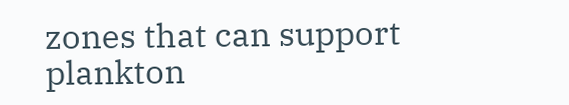zones that can support plankton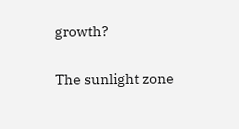growth?

The sunlight zone